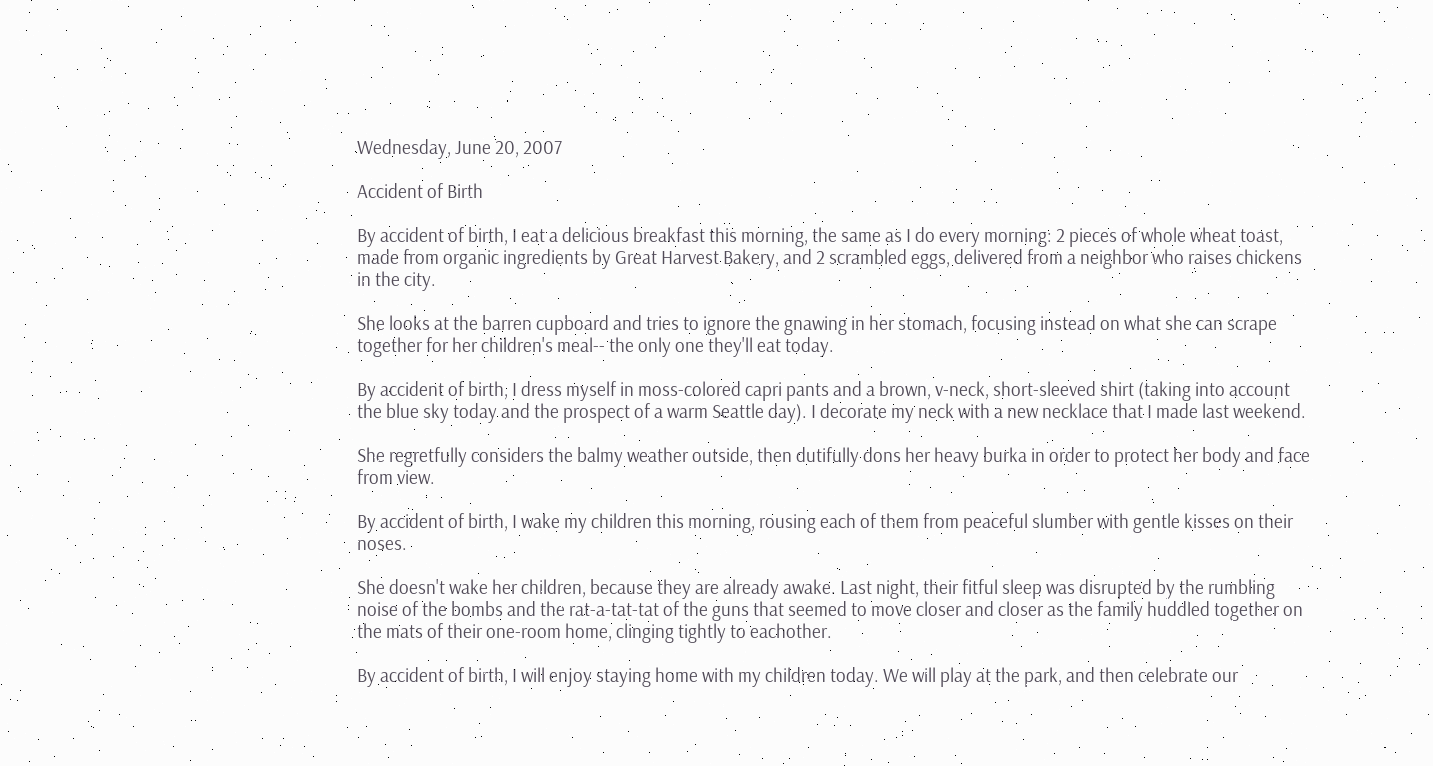Wednesday, June 20, 2007

Accident of Birth

By accident of birth, I eat a delicious breakfast this morning, the same as I do every morning: 2 pieces of whole wheat toast, made from organic ingredients by Great Harvest Bakery, and 2 scrambled eggs, delivered from a neighbor who raises chickens in the city.

She looks at the barren cupboard and tries to ignore the gnawing in her stomach, focusing instead on what she can scrape together for her children's meal-- the only one they'll eat today.

By accident of birth, I dress myself in moss-colored capri pants and a brown, v-neck, short-sleeved shirt (taking into account the blue sky today and the prospect of a warm Seattle day). I decorate my neck with a new necklace that I made last weekend.

She regretfully considers the balmy weather outside, then dutifully dons her heavy burka in order to protect her body and face from view.

By accident of birth, I wake my children this morning, rousing each of them from peaceful slumber with gentle kisses on their noses.

She doesn't wake her children, because they are already awake. Last night, their fitful sleep was disrupted by the rumbling noise of the bombs and the rat-a-tat-tat of the guns that seemed to move closer and closer as the family huddled together on the mats of their one-room home, clinging tightly to eachother.

By accident of birth, I will enjoy staying home with my children today. We will play at the park, and then celebrate our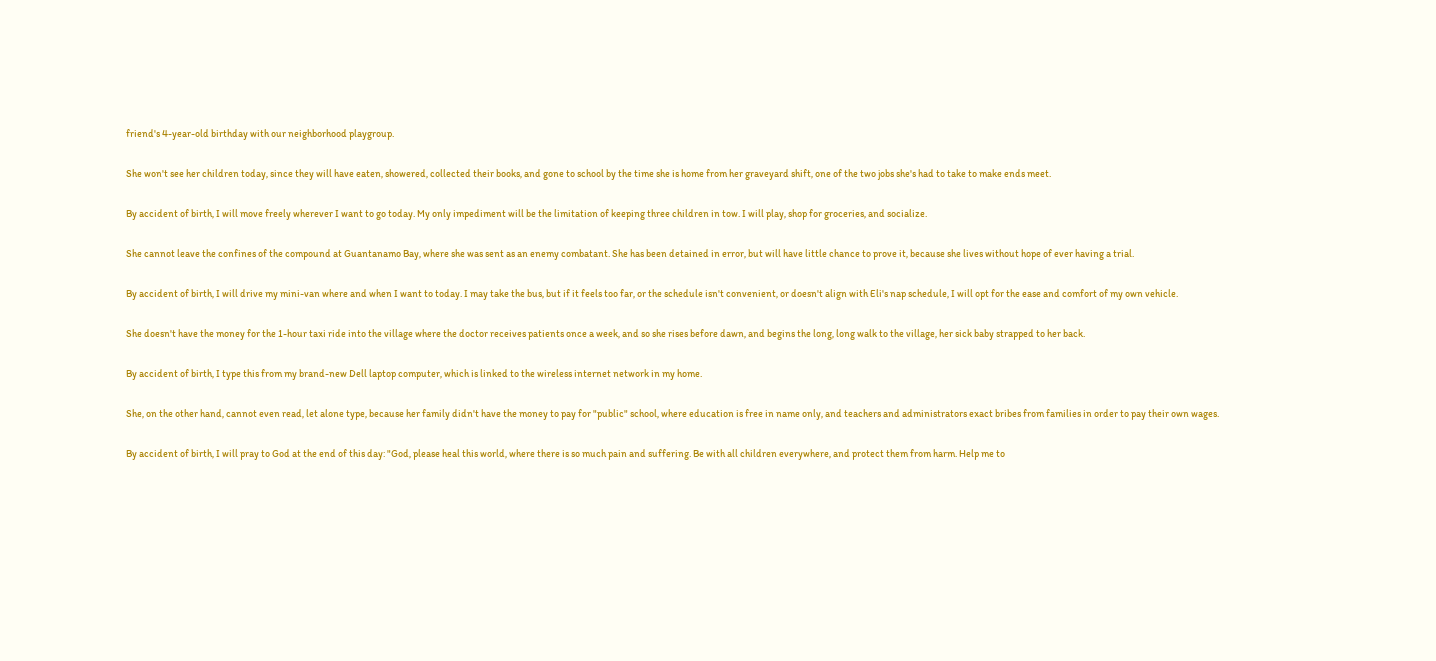friend's 4-year-old birthday with our neighborhood playgroup.

She won't see her children today, since they will have eaten, showered, collected their books, and gone to school by the time she is home from her graveyard shift, one of the two jobs she's had to take to make ends meet.

By accident of birth, I will move freely wherever I want to go today. My only impediment will be the limitation of keeping three children in tow. I will play, shop for groceries, and socialize.

She cannot leave the confines of the compound at Guantanamo Bay, where she was sent as an enemy combatant. She has been detained in error, but will have little chance to prove it, because she lives without hope of ever having a trial.

By accident of birth, I will drive my mini-van where and when I want to today. I may take the bus, but if it feels too far, or the schedule isn't convenient, or doesn't align with Eli's nap schedule, I will opt for the ease and comfort of my own vehicle.

She doesn't have the money for the 1-hour taxi ride into the village where the doctor receives patients once a week, and so she rises before dawn, and begins the long, long walk to the village, her sick baby strapped to her back.

By accident of birth, I type this from my brand-new Dell laptop computer, which is linked to the wireless internet network in my home.

She, on the other hand, cannot even read, let alone type, because her family didn't have the money to pay for "public" school, where education is free in name only, and teachers and administrators exact bribes from families in order to pay their own wages.

By accident of birth, I will pray to God at the end of this day: "God, please heal this world, where there is so much pain and suffering. Be with all children everywhere, and protect them from harm. Help me to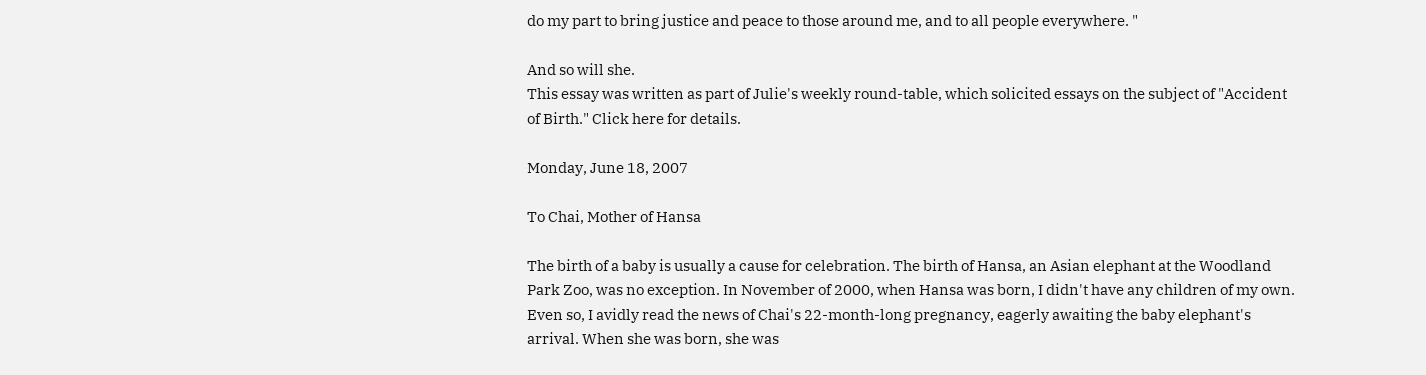do my part to bring justice and peace to those around me, and to all people everywhere. "

And so will she.
This essay was written as part of Julie's weekly round-table, which solicited essays on the subject of "Accident of Birth." Click here for details.

Monday, June 18, 2007

To Chai, Mother of Hansa

The birth of a baby is usually a cause for celebration. The birth of Hansa, an Asian elephant at the Woodland Park Zoo, was no exception. In November of 2000, when Hansa was born, I didn't have any children of my own. Even so, I avidly read the news of Chai's 22-month-long pregnancy, eagerly awaiting the baby elephant's arrival. When she was born, she was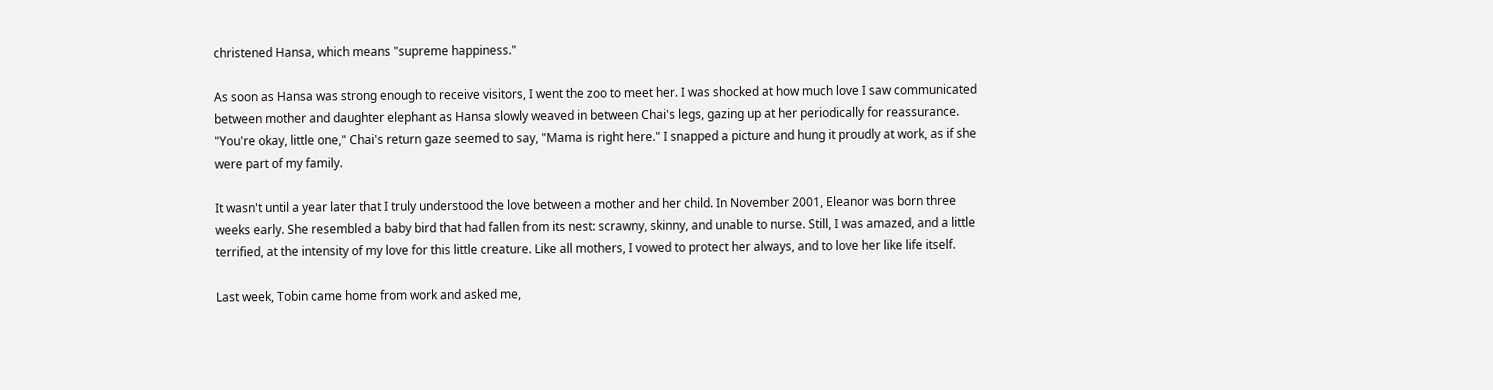christened Hansa, which means "supreme happiness."

As soon as Hansa was strong enough to receive visitors, I went the zoo to meet her. I was shocked at how much love I saw communicated between mother and daughter elephant as Hansa slowly weaved in between Chai's legs, gazing up at her periodically for reassurance. "You're okay, little one," Chai's return gaze seemed to say, "Mama is right here." I snapped a picture and hung it proudly at work, as if she were part of my family.

It wasn't until a year later that I truly understood the love between a mother and her child. In November 2001, Eleanor was born three weeks early. She resembled a baby bird that had fallen from its nest: scrawny, skinny, and unable to nurse. Still, I was amazed, and a little terrified, at the intensity of my love for this little creature. Like all mothers, I vowed to protect her always, and to love her like life itself.

Last week, Tobin came home from work and asked me,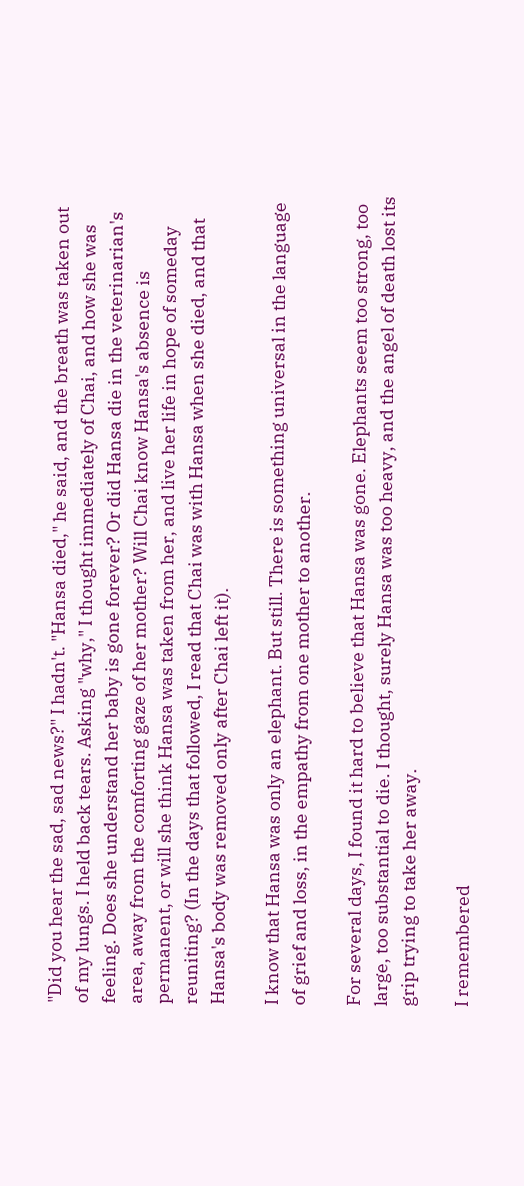"Did you hear the sad, sad news?" I hadn't. "Hansa died," he said, and the breath was taken out of my lungs. I held back tears. Asking "why," I thought immediately of Chai, and how she was feeling. Does she understand her baby is gone forever? Or did Hansa die in the veterinarian's area, away from the comforting gaze of her mother? Will Chai know Hansa's absence is permanent, or will she think Hansa was taken from her, and live her life in hope of someday reuniting? (In the days that followed, I read that Chai was with Hansa when she died, and that Hansa's body was removed only after Chai left it).

I know that Hansa was only an elephant. But still. There is something universal in the language of grief and loss, in the empathy from one mother to another.

For several days, I found it hard to believe that Hansa was gone. Elephants seem too strong, too large, too substantial to die. I thought, surely Hansa was too heavy, and the angel of death lost its grip trying to take her away.

I remembered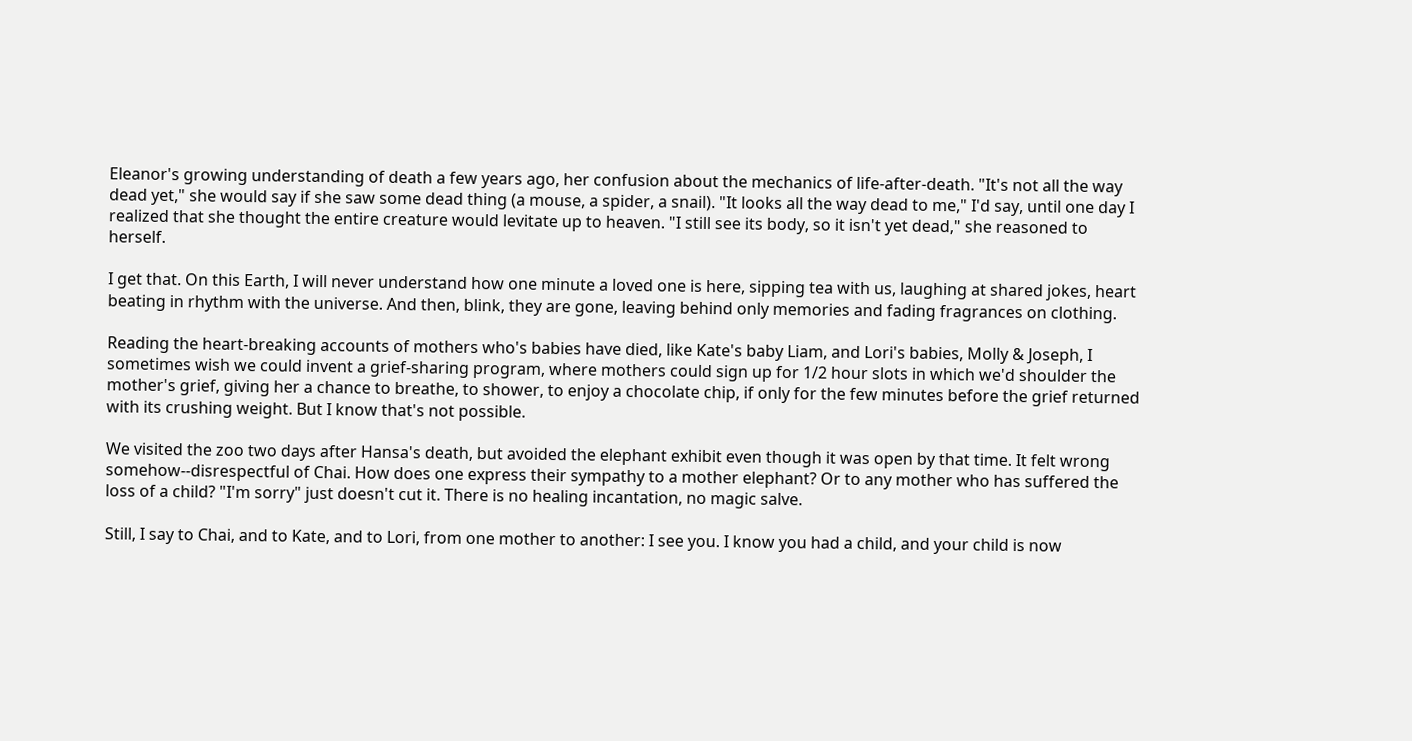Eleanor's growing understanding of death a few years ago, her confusion about the mechanics of life-after-death. "It's not all the way dead yet," she would say if she saw some dead thing (a mouse, a spider, a snail). "It looks all the way dead to me," I'd say, until one day I realized that she thought the entire creature would levitate up to heaven. "I still see its body, so it isn't yet dead," she reasoned to herself.

I get that. On this Earth, I will never understand how one minute a loved one is here, sipping tea with us, laughing at shared jokes, heart beating in rhythm with the universe. And then, blink, they are gone, leaving behind only memories and fading fragrances on clothing.

Reading the heart-breaking accounts of mothers who's babies have died, like Kate's baby Liam, and Lori's babies, Molly & Joseph, I sometimes wish we could invent a grief-sharing program, where mothers could sign up for 1/2 hour slots in which we'd shoulder the mother's grief, giving her a chance to breathe, to shower, to enjoy a chocolate chip, if only for the few minutes before the grief returned with its crushing weight. But I know that's not possible.

We visited the zoo two days after Hansa's death, but avoided the elephant exhibit even though it was open by that time. It felt wrong somehow--disrespectful of Chai. How does one express their sympathy to a mother elephant? Or to any mother who has suffered the loss of a child? "I'm sorry" just doesn't cut it. There is no healing incantation, no magic salve.

Still, I say to Chai, and to Kate, and to Lori, from one mother to another: I see you. I know you had a child, and your child is now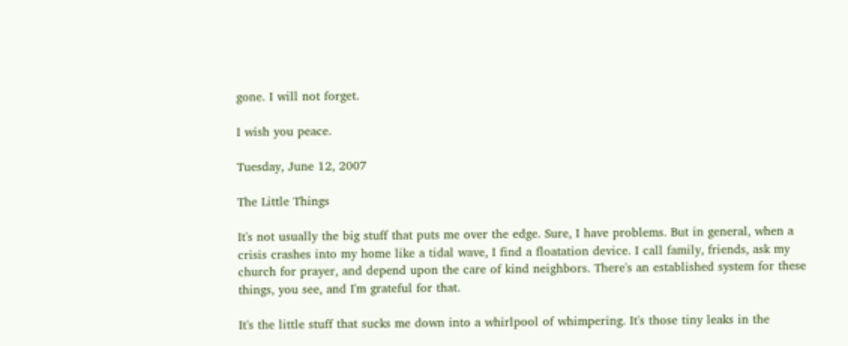gone. I will not forget.

I wish you peace.

Tuesday, June 12, 2007

The Little Things

It's not usually the big stuff that puts me over the edge. Sure, I have problems. But in general, when a crisis crashes into my home like a tidal wave, I find a floatation device. I call family, friends, ask my church for prayer, and depend upon the care of kind neighbors. There's an established system for these things, you see, and I'm grateful for that.

It's the little stuff that sucks me down into a whirlpool of whimpering. It's those tiny leaks in the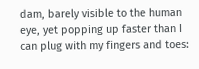dam, barely visible to the human eye, yet popping up faster than I can plug with my fingers and toes: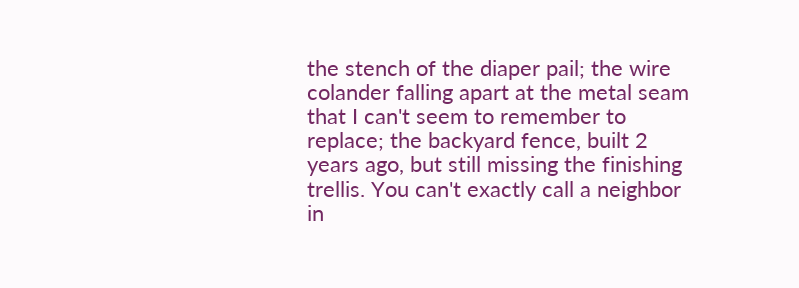the stench of the diaper pail; the wire colander falling apart at the metal seam that I can't seem to remember to replace; the backyard fence, built 2 years ago, but still missing the finishing trellis. You can't exactly call a neighbor in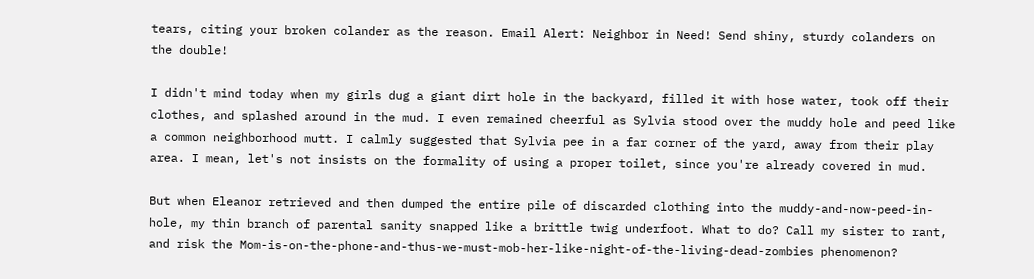tears, citing your broken colander as the reason. Email Alert: Neighbor in Need! Send shiny, sturdy colanders on the double!

I didn't mind today when my girls dug a giant dirt hole in the backyard, filled it with hose water, took off their clothes, and splashed around in the mud. I even remained cheerful as Sylvia stood over the muddy hole and peed like a common neighborhood mutt. I calmly suggested that Sylvia pee in a far corner of the yard, away from their play area. I mean, let's not insists on the formality of using a proper toilet, since you're already covered in mud.

But when Eleanor retrieved and then dumped the entire pile of discarded clothing into the muddy-and-now-peed-in-hole, my thin branch of parental sanity snapped like a brittle twig underfoot. What to do? Call my sister to rant, and risk the Mom-is-on-the-phone-and-thus-we-must-mob-her-like-night-of-the-living-dead-zombies phenomenon?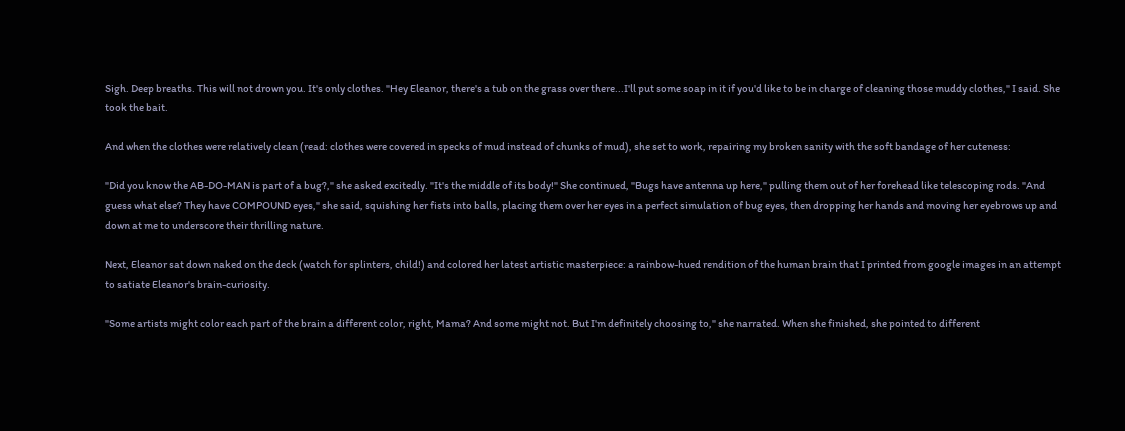Sigh. Deep breaths. This will not drown you. It's only clothes. "Hey Eleanor, there's a tub on the grass over there...I'll put some soap in it if you'd like to be in charge of cleaning those muddy clothes," I said. She took the bait.

And when the clothes were relatively clean (read: clothes were covered in specks of mud instead of chunks of mud), she set to work, repairing my broken sanity with the soft bandage of her cuteness:

"Did you know the AB-DO-MAN is part of a bug?," she asked excitedly. "It's the middle of its body!" She continued, "Bugs have antenna up here," pulling them out of her forehead like telescoping rods. "And guess what else? They have COMPOUND eyes," she said, squishing her fists into balls, placing them over her eyes in a perfect simulation of bug eyes, then dropping her hands and moving her eyebrows up and down at me to underscore their thrilling nature.

Next, Eleanor sat down naked on the deck (watch for splinters, child!) and colored her latest artistic masterpiece: a rainbow-hued rendition of the human brain that I printed from google images in an attempt to satiate Eleanor's brain-curiosity.

"Some artists might color each part of the brain a different color, right, Mama? And some might not. But I'm definitely choosing to," she narrated. When she finished, she pointed to different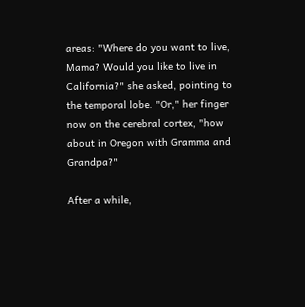areas: "Where do you want to live, Mama? Would you like to live in California?" she asked, pointing to the temporal lobe. "Or," her finger now on the cerebral cortex, "how about in Oregon with Gramma and Grandpa?"

After a while,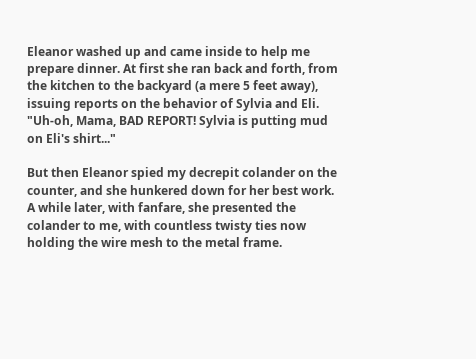Eleanor washed up and came inside to help me prepare dinner. At first she ran back and forth, from the kitchen to the backyard (a mere 5 feet away), issuing reports on the behavior of Sylvia and Eli. "Uh-oh, Mama, BAD REPORT! Sylvia is putting mud on Eli's shirt..."

But then Eleanor spied my decrepit colander on the counter, and she hunkered down for her best work. A while later, with fanfare, she presented the colander to me, with countless twisty ties now holding the wire mesh to the metal frame.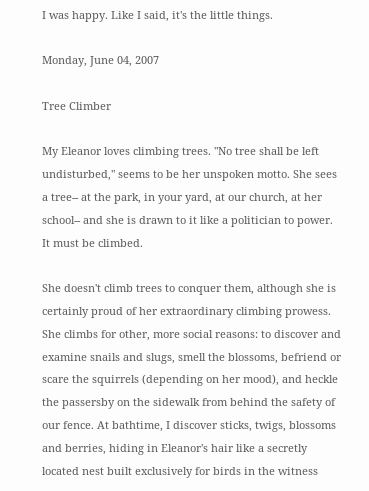I was happy. Like I said, it's the little things.

Monday, June 04, 2007

Tree Climber

My Eleanor loves climbing trees. "No tree shall be left undisturbed," seems to be her unspoken motto. She sees a tree-- at the park, in your yard, at our church, at her school-- and she is drawn to it like a politician to power. It must be climbed.

She doesn't climb trees to conquer them, although she is certainly proud of her extraordinary climbing prowess. She climbs for other, more social reasons: to discover and examine snails and slugs, smell the blossoms, befriend or scare the squirrels (depending on her mood), and heckle the passersby on the sidewalk from behind the safety of our fence. At bathtime, I discover sticks, twigs, blossoms and berries, hiding in Eleanor's hair like a secretly located nest built exclusively for birds in the witness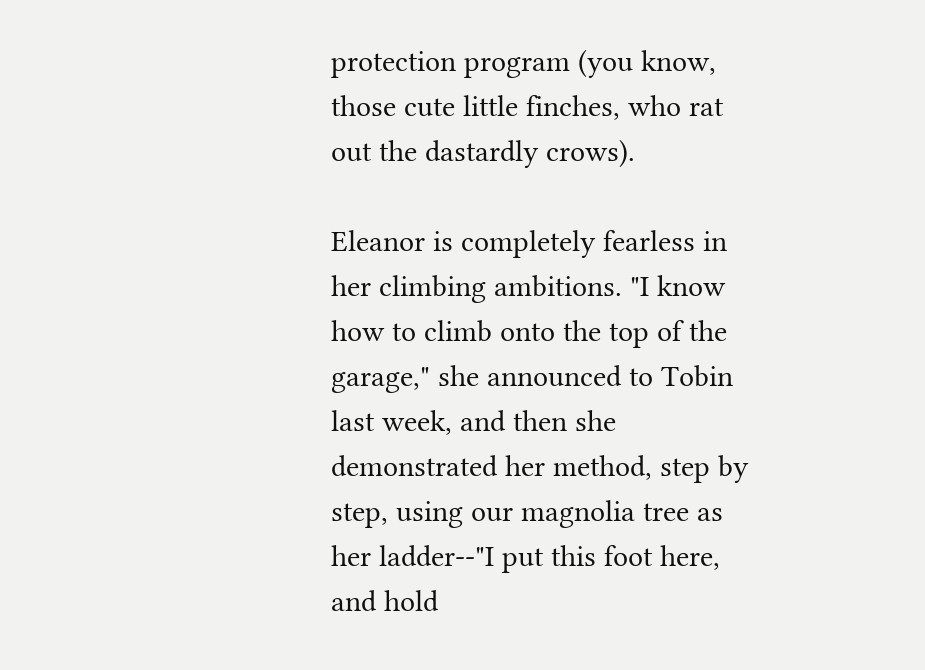protection program (you know, those cute little finches, who rat out the dastardly crows).

Eleanor is completely fearless in her climbing ambitions. "I know how to climb onto the top of the garage," she announced to Tobin last week, and then she demonstrated her method, step by step, using our magnolia tree as her ladder--"I put this foot here, and hold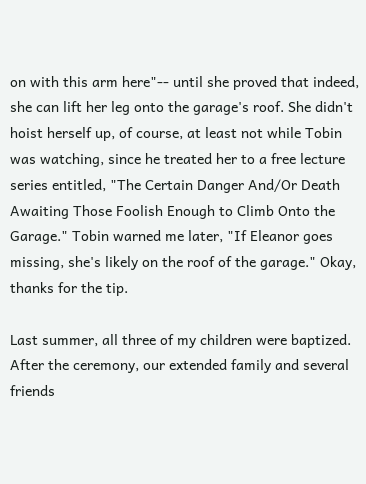on with this arm here"-- until she proved that indeed, she can lift her leg onto the garage's roof. She didn't hoist herself up, of course, at least not while Tobin was watching, since he treated her to a free lecture series entitled, "The Certain Danger And/Or Death Awaiting Those Foolish Enough to Climb Onto the Garage." Tobin warned me later, "If Eleanor goes missing, she's likely on the roof of the garage." Okay, thanks for the tip.

Last summer, all three of my children were baptized. After the ceremony, our extended family and several friends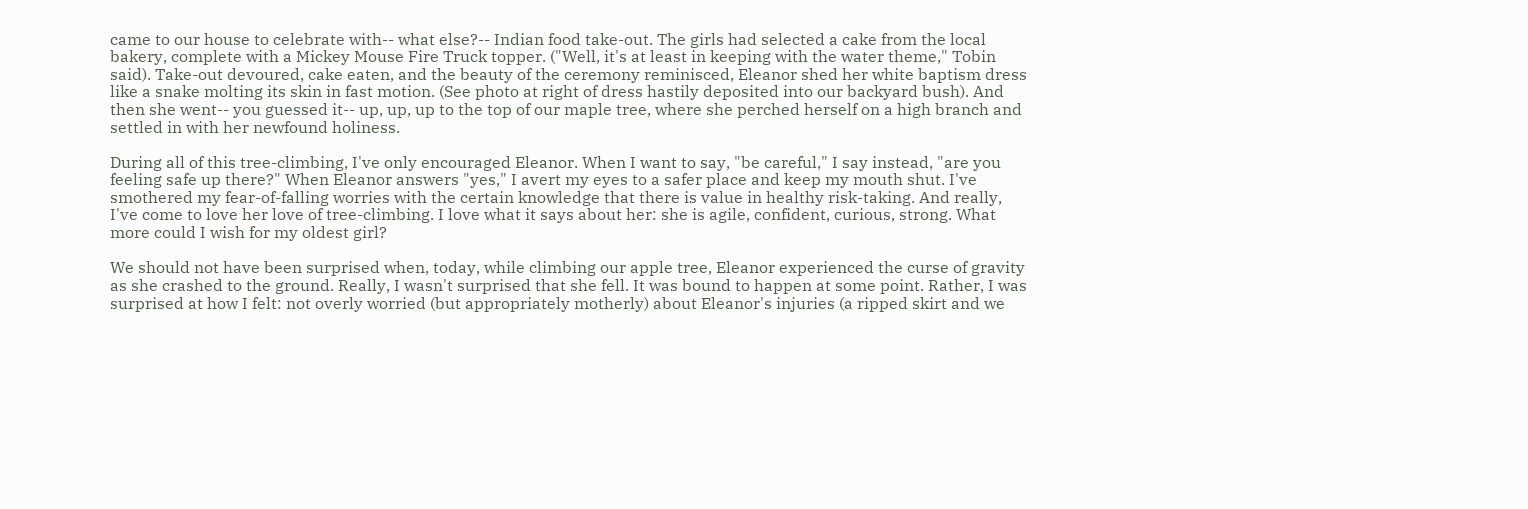came to our house to celebrate with-- what else?-- Indian food take-out. The girls had selected a cake from the local bakery, complete with a Mickey Mouse Fire Truck topper. ("Well, it's at least in keeping with the water theme," Tobin said). Take-out devoured, cake eaten, and the beauty of the ceremony reminisced, Eleanor shed her white baptism dress like a snake molting its skin in fast motion. (See photo at right of dress hastily deposited into our backyard bush). And then she went-- you guessed it-- up, up, up to the top of our maple tree, where she perched herself on a high branch and settled in with her newfound holiness.

During all of this tree-climbing, I've only encouraged Eleanor. When I want to say, "be careful," I say instead, "are you feeling safe up there?" When Eleanor answers "yes," I avert my eyes to a safer place and keep my mouth shut. I've smothered my fear-of-falling worries with the certain knowledge that there is value in healthy risk-taking. And really, I've come to love her love of tree-climbing. I love what it says about her: she is agile, confident, curious, strong. What more could I wish for my oldest girl?

We should not have been surprised when, today, while climbing our apple tree, Eleanor experienced the curse of gravity as she crashed to the ground. Really, I wasn't surprised that she fell. It was bound to happen at some point. Rather, I was surprised at how I felt: not overly worried (but appropriately motherly) about Eleanor's injuries (a ripped skirt and we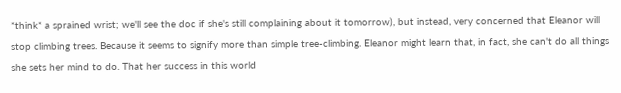*think* a sprained wrist; we'll see the doc if she's still complaining about it tomorrow), but instead, very concerned that Eleanor will stop climbing trees. Because it seems to signify more than simple tree-climbing. Eleanor might learn that, in fact, she can't do all things she sets her mind to do. That her success in this world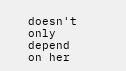doesn't only depend on her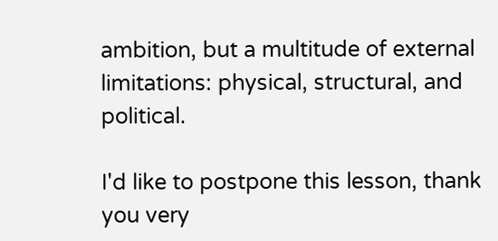ambition, but a multitude of external limitations: physical, structural, and political.

I'd like to postpone this lesson, thank you very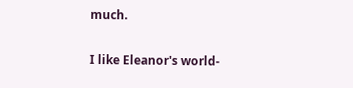much.

I like Eleanor's world-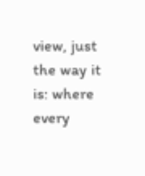view, just the way it is: where every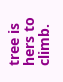tree is hers to climb.